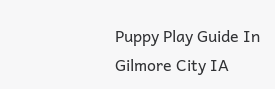Puppy Play Guide In Gilmore City IA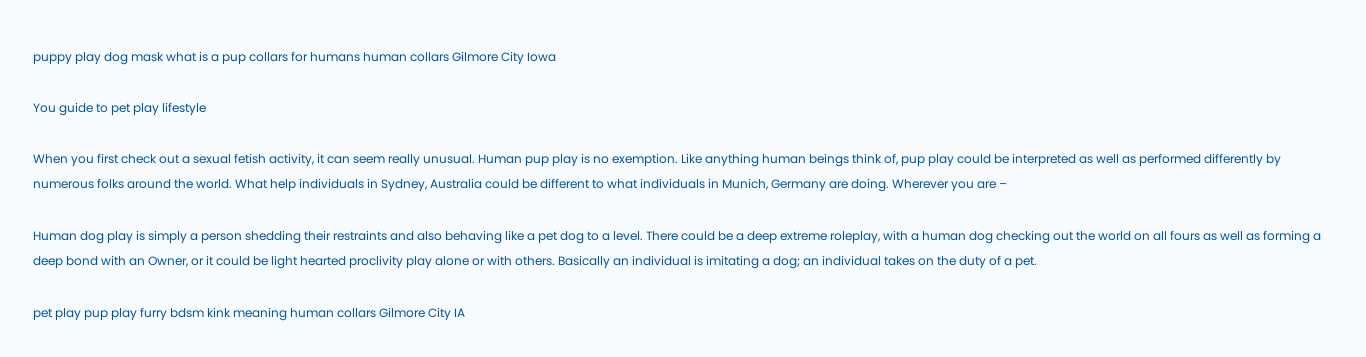puppy play dog mask what is a pup collars for humans human collars Gilmore City Iowa

You guide to pet play lifestyle

When you first check out a sexual fetish activity, it can seem really unusual. Human pup play is no exemption. Like anything human beings think of, pup play could be interpreted as well as performed differently by numerous folks around the world. What help individuals in Sydney, Australia could be different to what individuals in Munich, Germany are doing. Wherever you are –

Human dog play is simply a person shedding their restraints and also behaving like a pet dog to a level. There could be a deep extreme roleplay, with a human dog checking out the world on all fours as well as forming a deep bond with an Owner, or it could be light hearted proclivity play alone or with others. Basically an individual is imitating a dog; an individual takes on the duty of a pet.

pet play pup play furry bdsm kink meaning human collars Gilmore City IA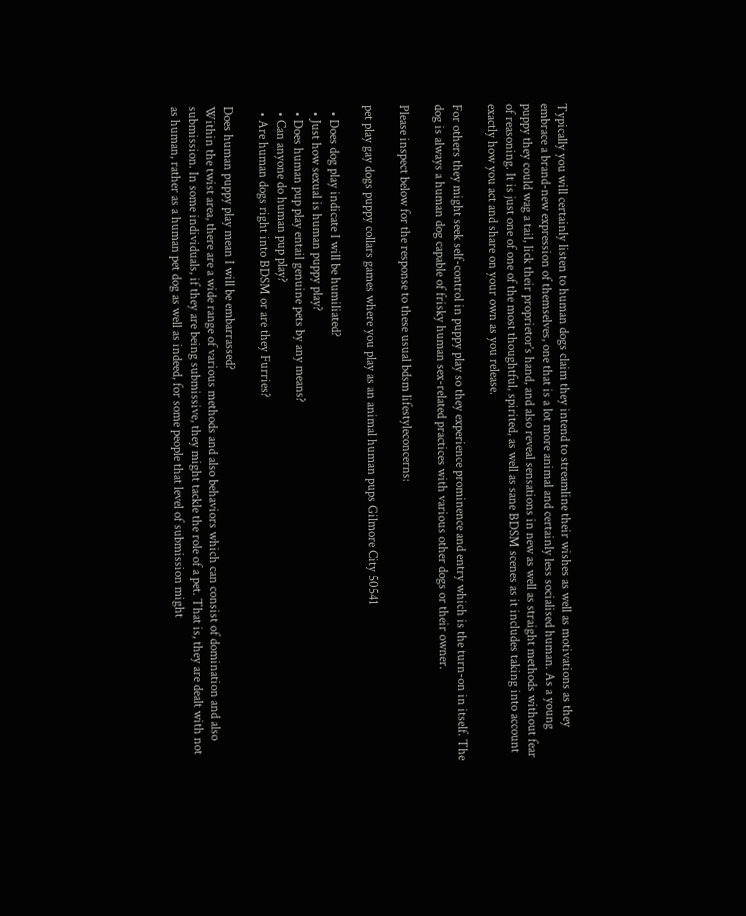Typically you will certainly listen to human dogs claim they intend to streamline their wishes as well as motivations as they embrace a brand-new expression of themselves, one that is a lot more animal and certainly less socialised human. As a young puppy they could wag a tail, lick their proprietor’s hand, and also reveal sensations in new as well as straight methods without fear of reasoning. It is just one of one of the most thoughtful, spirited, as well as sane BDSM scenes as it includes taking into account exactly how you act and share on your own as you release.

For others they might seek self-control in puppy play so they experience prominence and entry which is the turn-on in itself. The dog is always a human dog capable of frisky human sex-related practices with various other dogs or their owner.

Please inspect below for the response to these usual bdsm lifestyleconcerns:

pet play gay dogs puppy collars games where you play as an animal human pups Gilmore City 50541

  • Does dog play indicate I will be humiliated?
  • Just how sexual is human puppy play?
  • Does human pup play entail genuine pets by any means?
  • Can anyone do human pup play?
  • Are human dogs right into BDSM or are they Furries?

Does human puppy play mean I will be embarrassed?
Within the twist area, there are a wide range of various methods and also behaviors which can consist of domination and also submission. In some individuals, if they are being submissive, they might tackle the role of a pet. That is, they are dealt with not as human, rather as a human pet dog as well as indeed, for some people that level of submission might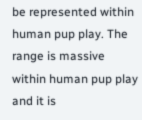be represented within human pup play. The range is massive within human pup play and it is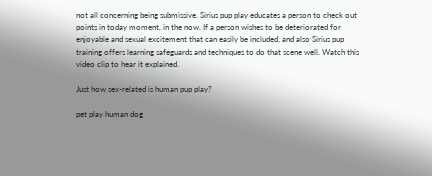not all concerning being submissive. Sirius pup play educates a person to check out points in today moment, in the now. If a person wishes to be deteriorated for enjoyable and sexual excitement that can easily be included, and also Sirius pup training offers learning safeguards and techniques to do that scene well. Watch this video clip to hear it explained.

Just how sex-related is human pup play?

pet play human dog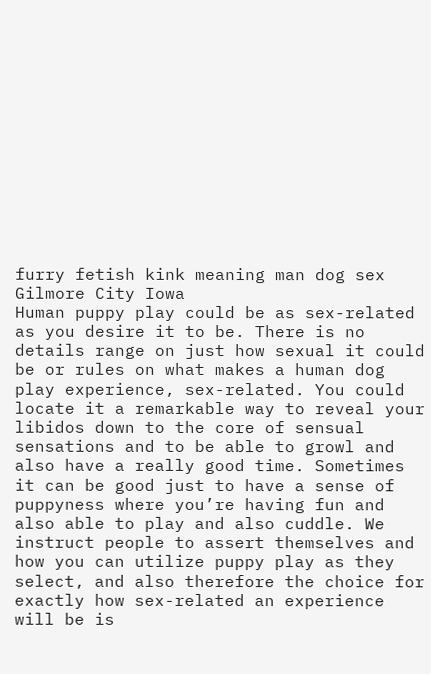furry fetish kink meaning man dog sex Gilmore City Iowa
Human puppy play could be as sex-related as you desire it to be. There is no details range on just how sexual it could be or rules on what makes a human dog play experience, sex-related. You could locate it a remarkable way to reveal your libidos down to the core of sensual sensations and to be able to growl and also have a really good time. Sometimes it can be good just to have a sense of puppyness where you’re having fun and also able to play and also cuddle. We instruct people to assert themselves and how you can utilize puppy play as they select, and also therefore the choice for exactly how sex-related an experience will be is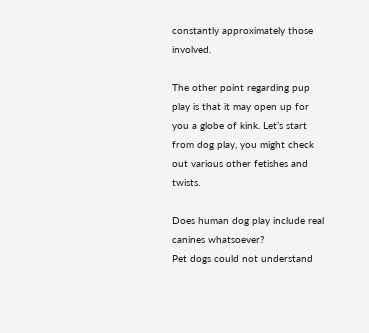constantly approximately those involved.

The other point regarding pup play is that it may open up for you a globe of kink. Let’s start from dog play, you might check out various other fetishes and twists.

Does human dog play include real canines whatsoever?
Pet dogs could not understand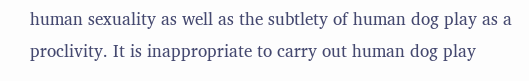human sexuality as well as the subtlety of human dog play as a proclivity. It is inappropriate to carry out human dog play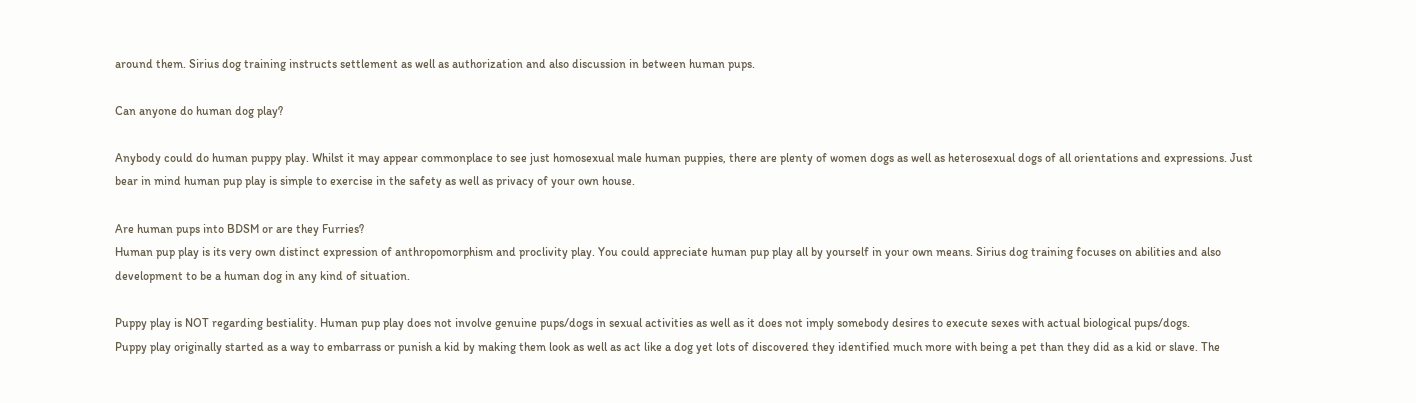around them. Sirius dog training instructs settlement as well as authorization and also discussion in between human pups.

Can anyone do human dog play?

Anybody could do human puppy play. Whilst it may appear commonplace to see just homosexual male human puppies, there are plenty of women dogs as well as heterosexual dogs of all orientations and expressions. Just bear in mind human pup play is simple to exercise in the safety as well as privacy of your own house.

Are human pups into BDSM or are they Furries?
Human pup play is its very own distinct expression of anthropomorphism and proclivity play. You could appreciate human pup play all by yourself in your own means. Sirius dog training focuses on abilities and also development to be a human dog in any kind of situation.

Puppy play is NOT regarding bestiality. Human pup play does not involve genuine pups/dogs in sexual activities as well as it does not imply somebody desires to execute sexes with actual biological pups/dogs.
Puppy play originally started as a way to embarrass or punish a kid by making them look as well as act like a dog yet lots of discovered they identified much more with being a pet than they did as a kid or slave. The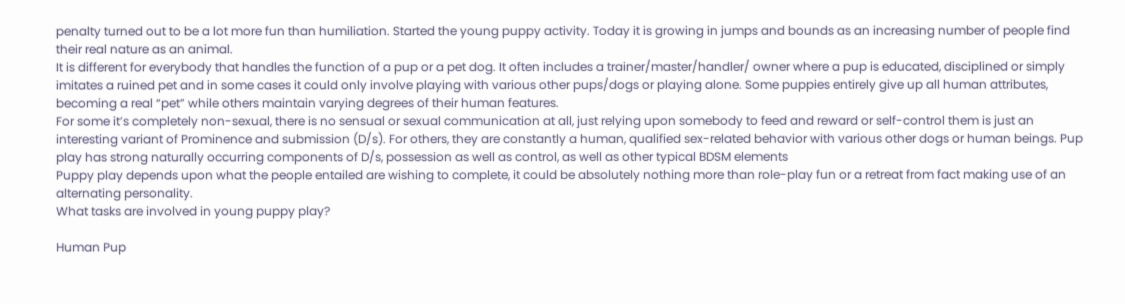penalty turned out to be a lot more fun than humiliation. Started the young puppy activity. Today it is growing in jumps and bounds as an increasing number of people find their real nature as an animal.
It is different for everybody that handles the function of a pup or a pet dog. It often includes a trainer/master/handler/ owner where a pup is educated, disciplined or simply imitates a ruined pet and in some cases it could only involve playing with various other pups/dogs or playing alone. Some puppies entirely give up all human attributes, becoming a real “pet” while others maintain varying degrees of their human features.
For some it’s completely non-sexual, there is no sensual or sexual communication at all, just relying upon somebody to feed and reward or self-control them is just an interesting variant of Prominence and submission (D/s). For others, they are constantly a human, qualified sex-related behavior with various other dogs or human beings. Pup play has strong naturally occurring components of D/s, possession as well as control, as well as other typical BDSM elements
Puppy play depends upon what the people entailed are wishing to complete, it could be absolutely nothing more than role-play fun or a retreat from fact making use of an alternating personality.
What tasks are involved in young puppy play?

Human Pup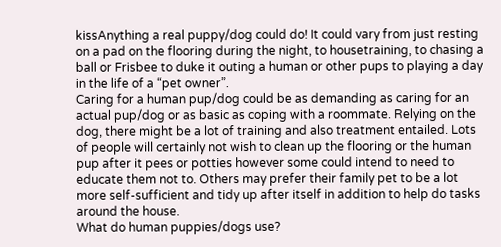kissAnything a real puppy/dog could do! It could vary from just resting on a pad on the flooring during the night, to housetraining, to chasing a ball or Frisbee to duke it outing a human or other pups to playing a day in the life of a “pet owner”.
Caring for a human pup/dog could be as demanding as caring for an actual pup/dog or as basic as coping with a roommate. Relying on the dog, there might be a lot of training and also treatment entailed. Lots of people will certainly not wish to clean up the flooring or the human pup after it pees or potties however some could intend to need to educate them not to. Others may prefer their family pet to be a lot more self-sufficient and tidy up after itself in addition to help do tasks around the house.
What do human puppies/dogs use?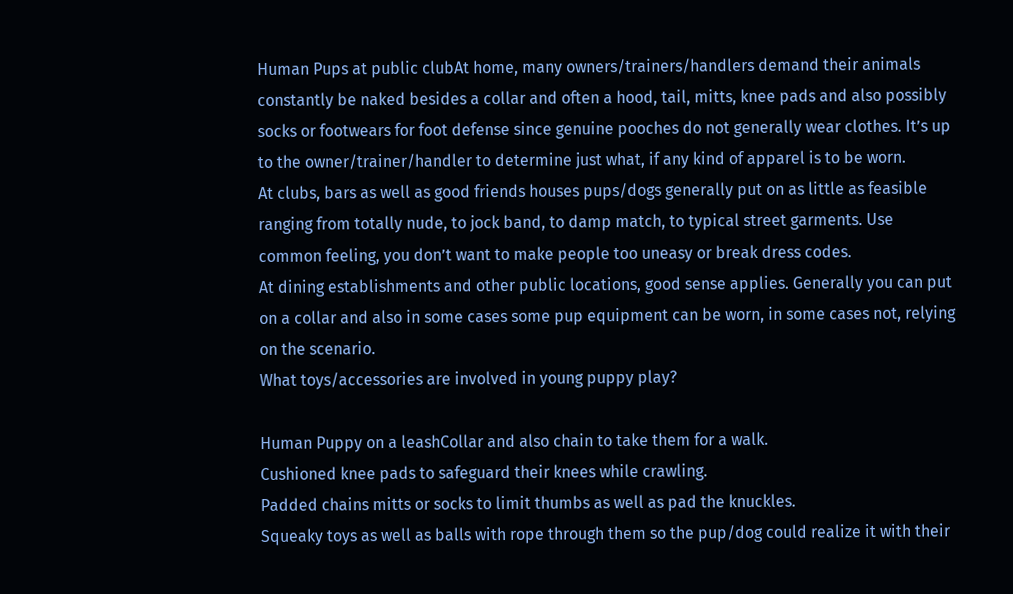Human Pups at public clubAt home, many owners/trainers/handlers demand their animals constantly be naked besides a collar and often a hood, tail, mitts, knee pads and also possibly socks or footwears for foot defense since genuine pooches do not generally wear clothes. It’s up to the owner/trainer/handler to determine just what, if any kind of apparel is to be worn.
At clubs, bars as well as good friends houses pups/dogs generally put on as little as feasible ranging from totally nude, to jock band, to damp match, to typical street garments. Use common feeling, you don’t want to make people too uneasy or break dress codes.
At dining establishments and other public locations, good sense applies. Generally you can put on a collar and also in some cases some pup equipment can be worn, in some cases not, relying on the scenario.
What toys/accessories are involved in young puppy play?

Human Puppy on a leashCollar and also chain to take them for a walk.
Cushioned knee pads to safeguard their knees while crawling.
Padded chains mitts or socks to limit thumbs as well as pad the knuckles.
Squeaky toys as well as balls with rope through them so the pup/dog could realize it with their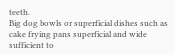teeth.
Big dog bowls or superficial dishes such as cake frying pans superficial and wide sufficient to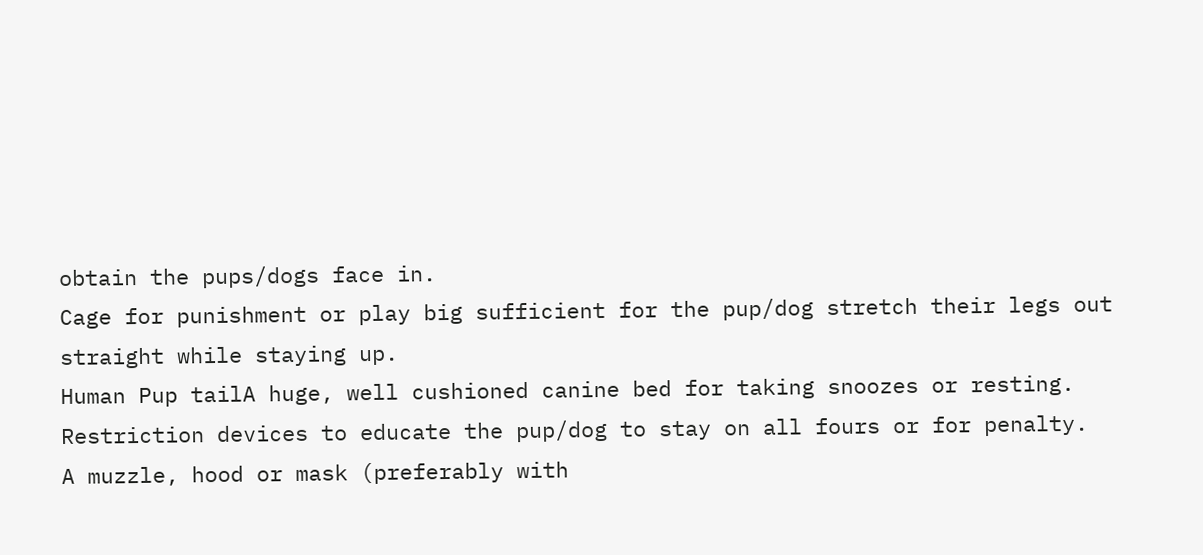obtain the pups/dogs face in.
Cage for punishment or play big sufficient for the pup/dog stretch their legs out straight while staying up.
Human Pup tailA huge, well cushioned canine bed for taking snoozes or resting.
Restriction devices to educate the pup/dog to stay on all fours or for penalty.
A muzzle, hood or mask (preferably with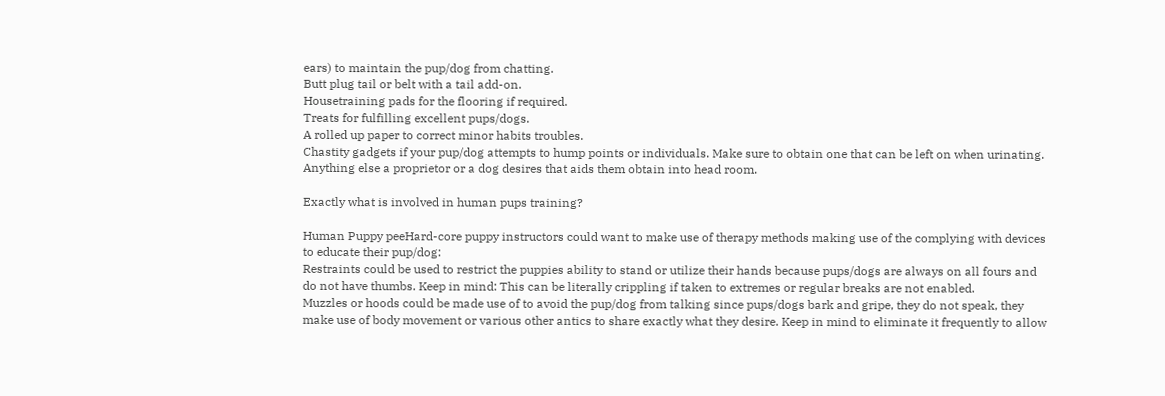ears) to maintain the pup/dog from chatting.
Butt plug tail or belt with a tail add-on.
Housetraining pads for the flooring if required.
Treats for fulfilling excellent pups/dogs.
A rolled up paper to correct minor habits troubles.
Chastity gadgets if your pup/dog attempts to hump points or individuals. Make sure to obtain one that can be left on when urinating.
Anything else a proprietor or a dog desires that aids them obtain into head room.

Exactly what is involved in human pups training?

Human Puppy peeHard-core puppy instructors could want to make use of therapy methods making use of the complying with devices to educate their pup/dog:
Restraints could be used to restrict the puppies ability to stand or utilize their hands because pups/dogs are always on all fours and do not have thumbs. Keep in mind: This can be literally crippling if taken to extremes or regular breaks are not enabled.
Muzzles or hoods could be made use of to avoid the pup/dog from talking since pups/dogs bark and gripe, they do not speak, they make use of body movement or various other antics to share exactly what they desire. Keep in mind to eliminate it frequently to allow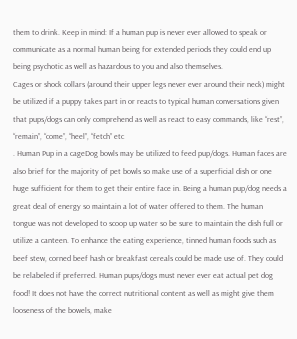them to drink. Keep in mind: If a human pup is never ever allowed to speak or communicate as a normal human being for extended periods they could end up being psychotic as well as hazardous to you and also themselves.
Cages or shock collars (around their upper legs never ever around their neck) might be utilized if a puppy takes part in or reacts to typical human conversations given that pups/dogs can only comprehend as well as react to easy commands, like “rest”, “remain”, “come”, “heel”, “fetch” etc
. Human Pup in a cageDog bowls may be utilized to feed pup/dogs. Human faces are also brief for the majority of pet bowls so make use of a superficial dish or one huge sufficient for them to get their entire face in. Being a human pup/dog needs a great deal of energy so maintain a lot of water offered to them. The human tongue was not developed to scoop up water so be sure to maintain the dish full or utilize a canteen. To enhance the eating experience, tinned human foods such as beef stew, corned beef hash or breakfast cereals could be made use of. They could be relabeled if preferred. Human pups/dogs must never ever eat actual pet dog food! It does not have the correct nutritional content as well as might give them looseness of the bowels, make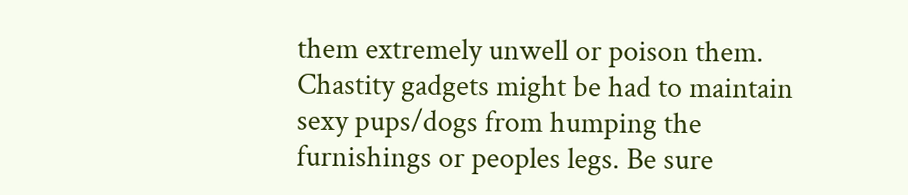them extremely unwell or poison them.
Chastity gadgets might be had to maintain sexy pups/dogs from humping the furnishings or peoples legs. Be sure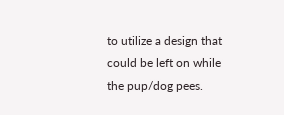to utilize a design that could be left on while the pup/dog pees.